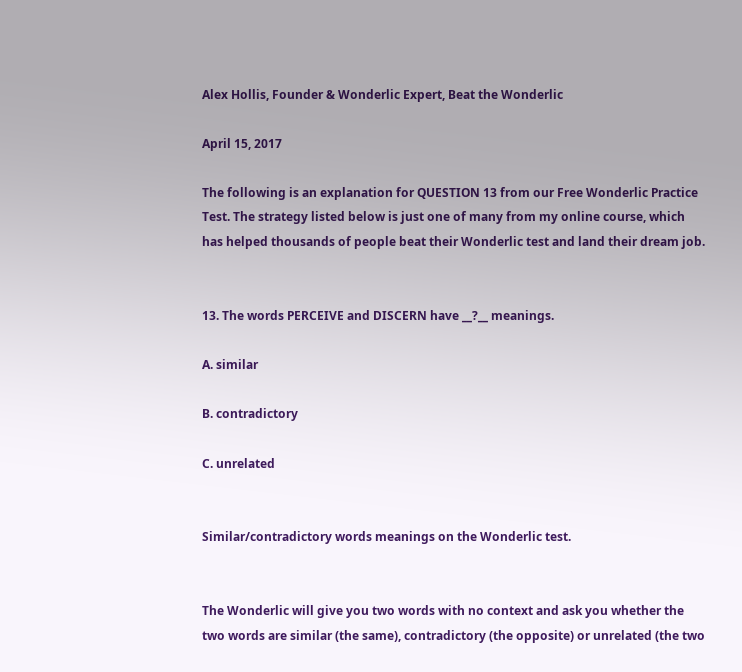Alex Hollis, Founder & Wonderlic Expert, Beat the Wonderlic

April 15, 2017

The following is an explanation for QUESTION 13 from our Free Wonderlic Practice Test. The strategy listed below is just one of many from my online course, which has helped thousands of people beat their Wonderlic test and land their dream job.


13. The words PERCEIVE and DISCERN have __?__ meanings.

A. similar

B. contradictory

C. unrelated


Similar/contradictory words meanings on the Wonderlic test.


The Wonderlic will give you two words with no context and ask you whether the two words are similar (the same), contradictory (the opposite) or unrelated (the two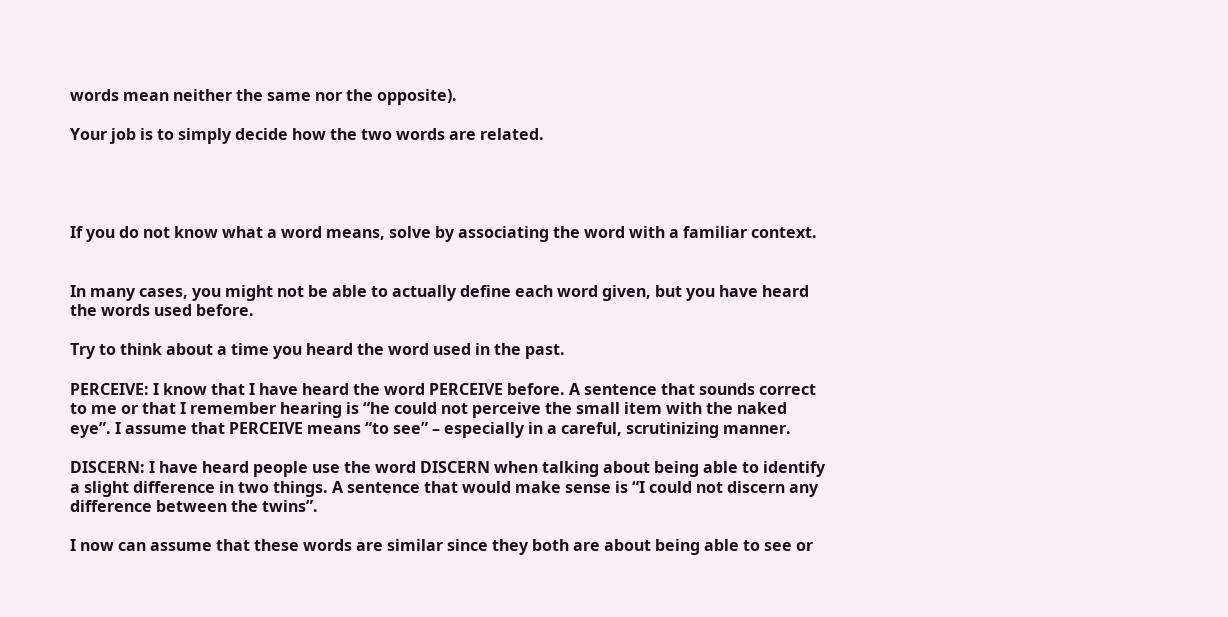words mean neither the same nor the opposite).

Your job is to simply decide how the two words are related.




If you do not know what a word means, solve by associating the word with a familiar context.


In many cases, you might not be able to actually define each word given, but you have heard the words used before.

Try to think about a time you heard the word used in the past.

PERCEIVE: I know that I have heard the word PERCEIVE before. A sentence that sounds correct to me or that I remember hearing is “he could not perceive the small item with the naked eye”. I assume that PERCEIVE means “to see” – especially in a careful, scrutinizing manner.

DISCERN: I have heard people use the word DISCERN when talking about being able to identify a slight difference in two things. A sentence that would make sense is “I could not discern any difference between the twins”.

I now can assume that these words are similar since they both are about being able to see or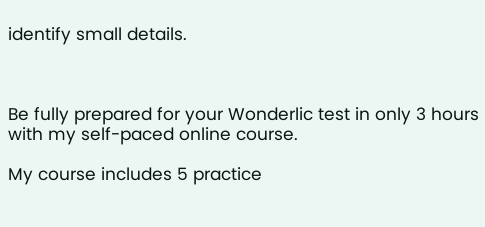identify small details.



Be fully prepared for your Wonderlic test in only 3 hours with my self-paced online course.

My course includes 5 practice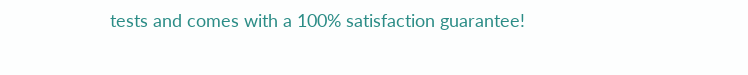tests and comes with a 100% satisfaction guarantee!